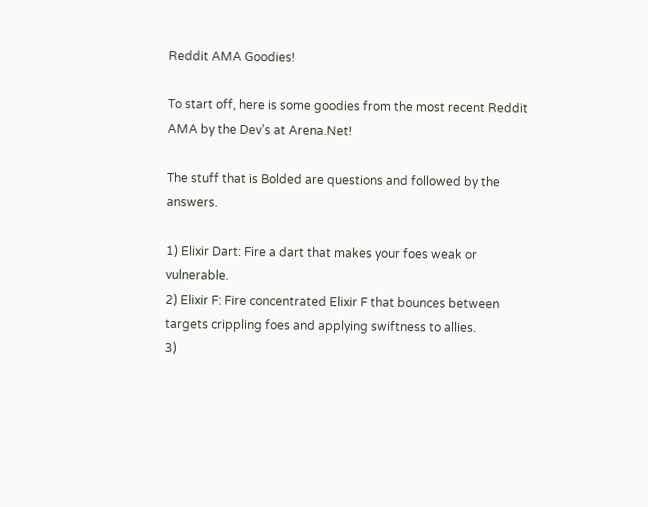Reddit AMA Goodies!

To start off, here is some goodies from the most recent Reddit AMA by the Dev’s at Arena.Net!

The stuff that is Bolded are questions and followed by the answers.

1) Elixir Dart: Fire a dart that makes your foes weak or vulnerable.
2) Elixir F: Fire concentrated Elixir F that bounces between targets crippling foes and applying swiftness to allies.
3)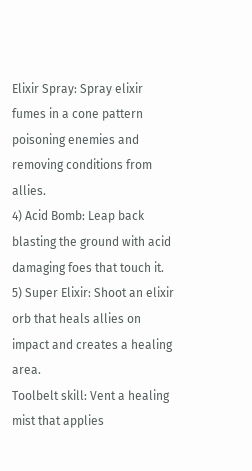Elixir Spray: Spray elixir fumes in a cone pattern poisoning enemies and removing conditions from allies.
4) Acid Bomb: Leap back blasting the ground with acid damaging foes that touch it.
5) Super Elixir: Shoot an elixir orb that heals allies on impact and creates a healing area.
Toolbelt skill: Vent a healing mist that applies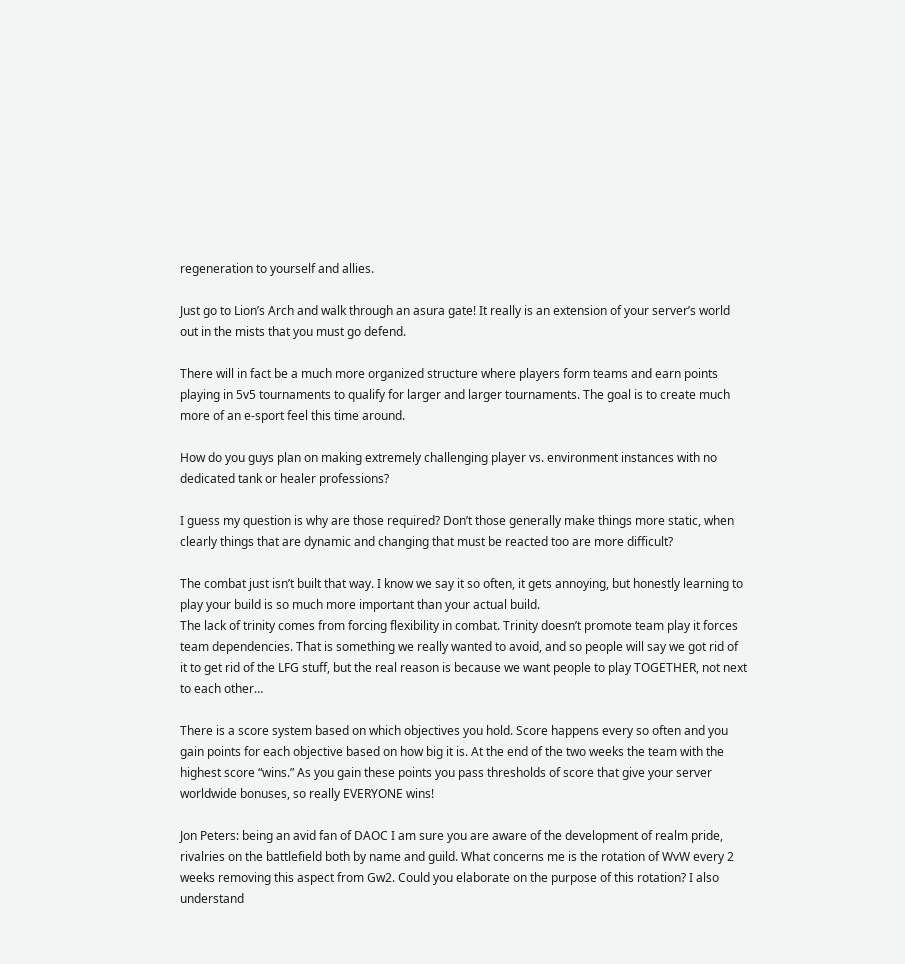regeneration to yourself and allies.

Just go to Lion’s Arch and walk through an asura gate! It really is an extension of your server’s world out in the mists that you must go defend.

There will in fact be a much more organized structure where players form teams and earn points playing in 5v5 tournaments to qualify for larger and larger tournaments. The goal is to create much more of an e-sport feel this time around.

How do you guys plan on making extremely challenging player vs. environment instances with no dedicated tank or healer professions?

I guess my question is why are those required? Don’t those generally make things more static, when clearly things that are dynamic and changing that must be reacted too are more difficult?

The combat just isn’t built that way. I know we say it so often, it gets annoying, but honestly learning to play your build is so much more important than your actual build.
The lack of trinity comes from forcing flexibility in combat. Trinity doesn’t promote team play it forces team dependencies. That is something we really wanted to avoid, and so people will say we got rid of it to get rid of the LFG stuff, but the real reason is because we want people to play TOGETHER, not next to each other…

There is a score system based on which objectives you hold. Score happens every so often and you gain points for each objective based on how big it is. At the end of the two weeks the team with the highest score “wins.” As you gain these points you pass thresholds of score that give your server worldwide bonuses, so really EVERYONE wins!

Jon Peters: being an avid fan of DAOC I am sure you are aware of the development of realm pride, rivalries on the battlefield both by name and guild. What concerns me is the rotation of WvW every 2 weeks removing this aspect from Gw2. Could you elaborate on the purpose of this rotation? I also understand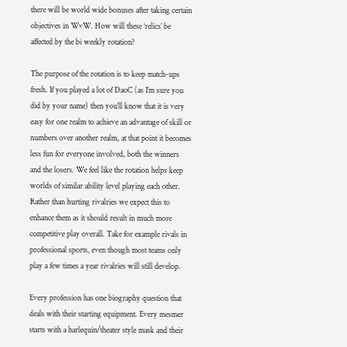there will be world wide bonuses after taking certain objectives in WvW. How will these ‘relics’ be affected by the bi weekly rotation?

The purpose of the rotation is to keep match-ups fresh. If you played a lot of DaoC (as I’m sure you did by your name) then you’ll know that it is very easy for one realm to achieve an advantage of skill or numbers over another realm, at that point it becomes less fun for everyone involved, both the winners and the losers. We feel like the rotation helps keep worlds of similar ability level playing each other. Rather than hurting rivalries we expect this to enhance them as it should result in much more competitive play overall. Take for example rivals in professional sports, even though most teams only play a few times a year rivalries will still develop.

Every profession has one biography question that deals with their starting equipment. Every mesmer starts with a harlequin/theater style mask and their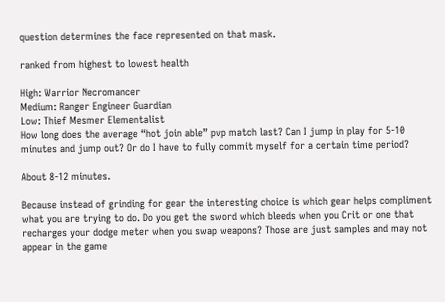question determines the face represented on that mask.

ranked from highest to lowest health

High: Warrior Necromancer
Medium: Ranger Engineer Guardian
Low: Thief Mesmer Elementalist
How long does the average “hot join able” pvp match last? Can I jump in play for 5-10 minutes and jump out? Or do I have to fully commit myself for a certain time period?

About 8-12 minutes.

Because instead of grinding for gear the interesting choice is which gear helps compliment what you are trying to do. Do you get the sword which bleeds when you Crit or one that recharges your dodge meter when you swap weapons? Those are just samples and may not appear in the game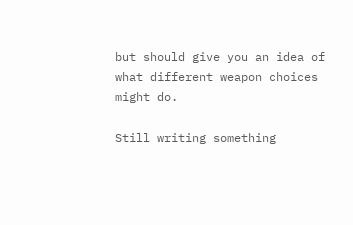but should give you an idea of what different weapon choices might do.

Still writing something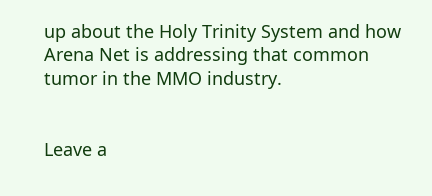up about the Holy Trinity System and how Arena Net is addressing that common tumor in the MMO industry.


Leave a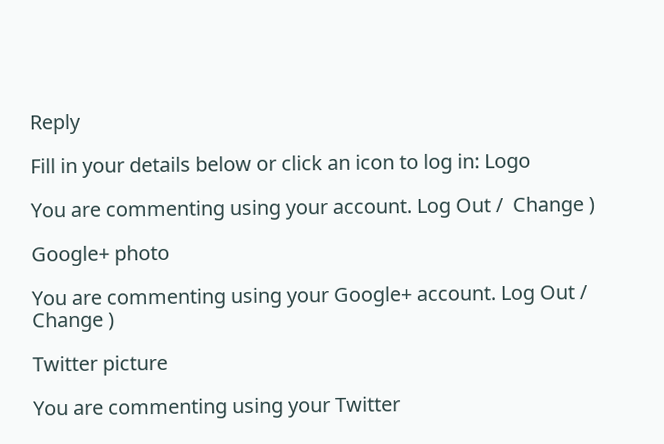Reply

Fill in your details below or click an icon to log in: Logo

You are commenting using your account. Log Out /  Change )

Google+ photo

You are commenting using your Google+ account. Log Out /  Change )

Twitter picture

You are commenting using your Twitter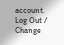account. Log Out /  Change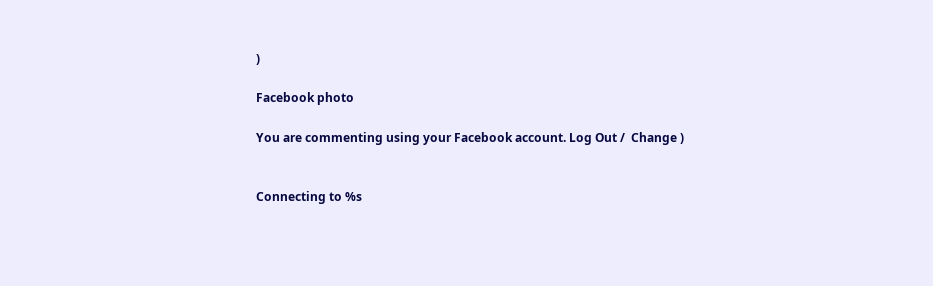)

Facebook photo

You are commenting using your Facebook account. Log Out /  Change )


Connecting to %s